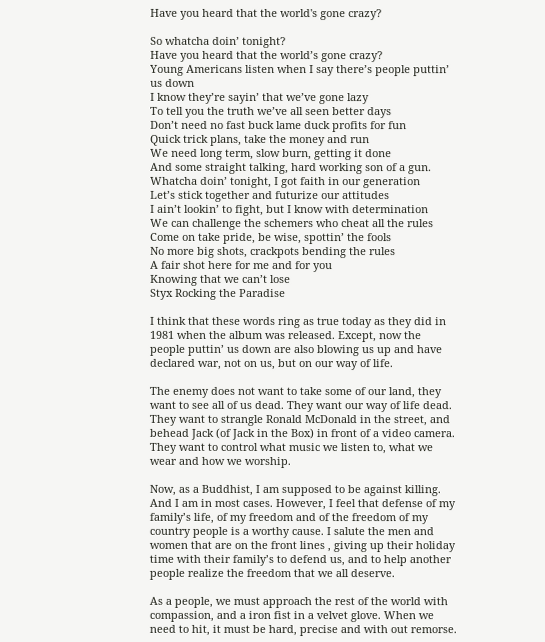Have you heard that the world's gone crazy?

So whatcha doin’ tonight?
Have you heard that the world’s gone crazy?
Young Americans listen when I say there’s people puttin’ us down
I know they’re sayin’ that we’ve gone lazy
To tell you the truth we’ve all seen better days
Don’t need no fast buck lame duck profits for fun
Quick trick plans, take the money and run
We need long term, slow burn, getting it done
And some straight talking, hard working son of a gun.
Whatcha doin’ tonight, I got faith in our generation
Let’s stick together and futurize our attitudes
I ain’t lookin’ to fight, but I know with determination
We can challenge the schemers who cheat all the rules
Come on take pride, be wise, spottin’ the fools
No more big shots, crackpots bending the rules
A fair shot here for me and for you
Knowing that we can’t lose
Styx Rocking the Paradise

I think that these words ring as true today as they did in 1981 when the album was released. Except, now the people puttin’ us down are also blowing us up and have declared war, not on us, but on our way of life.

The enemy does not want to take some of our land, they want to see all of us dead. They want our way of life dead. They want to strangle Ronald McDonald in the street, and behead Jack (of Jack in the Box) in front of a video camera. They want to control what music we listen to, what we wear and how we worship.

Now, as a Buddhist, I am supposed to be against killing. And I am in most cases. However, I feel that defense of my family’s life, of my freedom and of the freedom of my country people is a worthy cause. I salute the men and women that are on the front lines , giving up their holiday time with their family’s to defend us, and to help another people realize the freedom that we all deserve.

As a people, we must approach the rest of the world with compassion, and a iron fist in a velvet glove. When we need to hit, it must be hard, precise and with out remorse.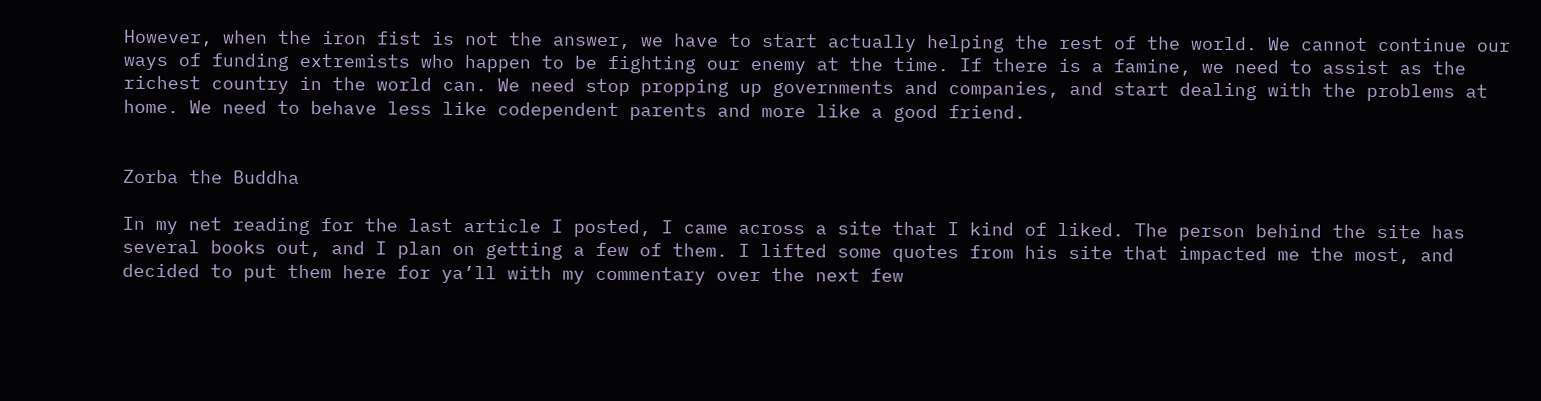However, when the iron fist is not the answer, we have to start actually helping the rest of the world. We cannot continue our ways of funding extremists who happen to be fighting our enemy at the time. If there is a famine, we need to assist as the richest country in the world can. We need stop propping up governments and companies, and start dealing with the problems at home. We need to behave less like codependent parents and more like a good friend.


Zorba the Buddha

In my net reading for the last article I posted, I came across a site that I kind of liked. The person behind the site has several books out, and I plan on getting a few of them. I lifted some quotes from his site that impacted me the most, and decided to put them here for ya’ll with my commentary over the next few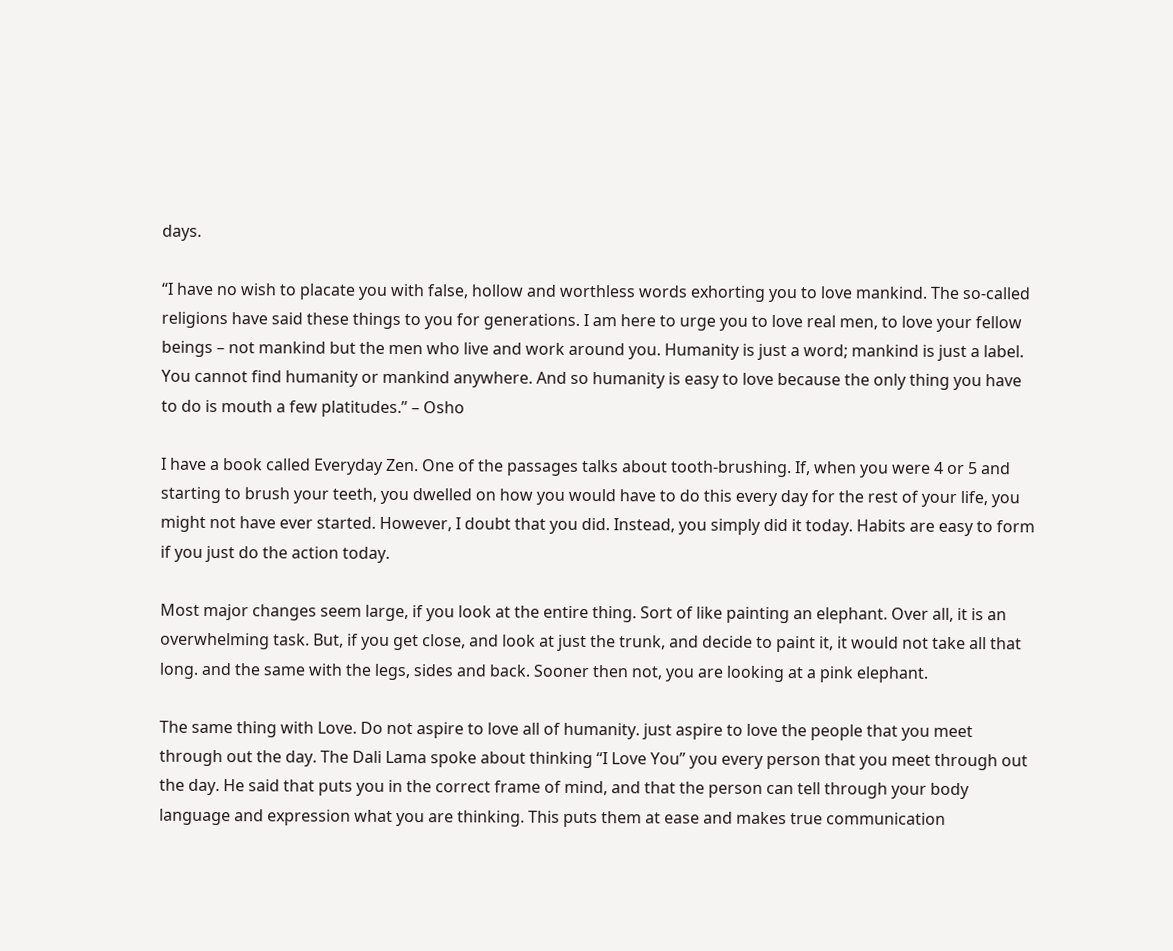days.

“I have no wish to placate you with false, hollow and worthless words exhorting you to love mankind. The so-called religions have said these things to you for generations. I am here to urge you to love real men, to love your fellow beings – not mankind but the men who live and work around you. Humanity is just a word; mankind is just a label. You cannot find humanity or mankind anywhere. And so humanity is easy to love because the only thing you have to do is mouth a few platitudes.” – Osho

I have a book called Everyday Zen. One of the passages talks about tooth-brushing. If, when you were 4 or 5 and starting to brush your teeth, you dwelled on how you would have to do this every day for the rest of your life, you might not have ever started. However, I doubt that you did. Instead, you simply did it today. Habits are easy to form if you just do the action today.

Most major changes seem large, if you look at the entire thing. Sort of like painting an elephant. Over all, it is an overwhelming task. But, if you get close, and look at just the trunk, and decide to paint it, it would not take all that long. and the same with the legs, sides and back. Sooner then not, you are looking at a pink elephant.

The same thing with Love. Do not aspire to love all of humanity. just aspire to love the people that you meet through out the day. The Dali Lama spoke about thinking “I Love You” you every person that you meet through out the day. He said that puts you in the correct frame of mind, and that the person can tell through your body language and expression what you are thinking. This puts them at ease and makes true communication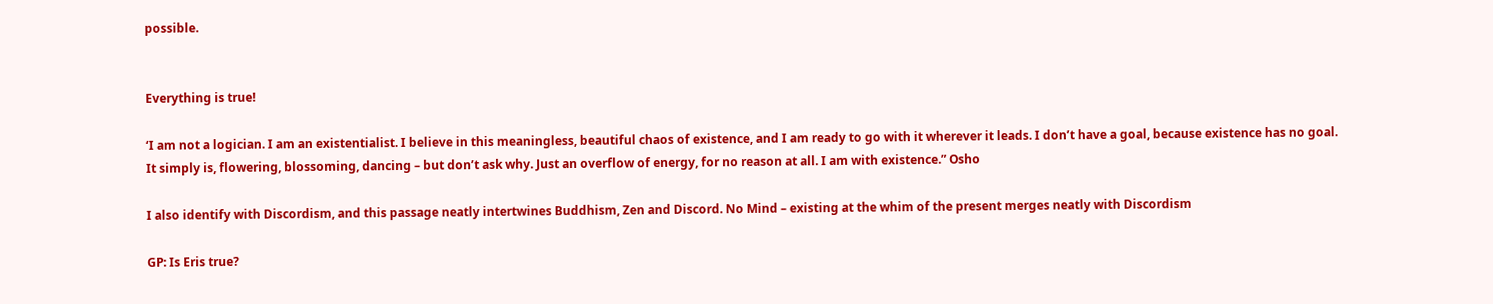possible.


Everything is true!

‘I am not a logician. I am an existentialist. I believe in this meaningless, beautiful chaos of existence, and I am ready to go with it wherever it leads. I don’t have a goal, because existence has no goal. It simply is, flowering, blossoming, dancing – but don’t ask why. Just an overflow of energy, for no reason at all. I am with existence.” Osho

I also identify with Discordism, and this passage neatly intertwines Buddhism, Zen and Discord. No Mind – existing at the whim of the present merges neatly with Discordism

GP: Is Eris true?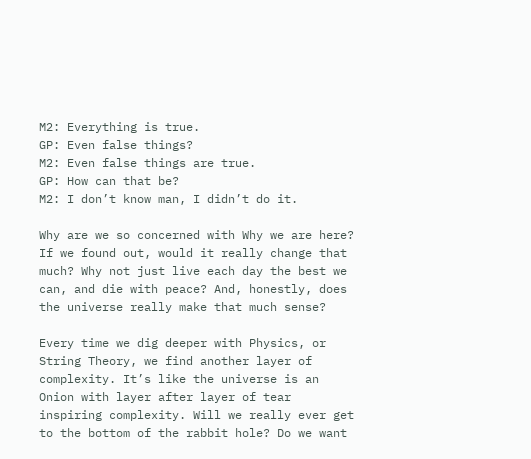M2: Everything is true.
GP: Even false things?
M2: Even false things are true.
GP: How can that be?
M2: I don’t know man, I didn’t do it.

Why are we so concerned with Why we are here? If we found out, would it really change that much? Why not just live each day the best we can, and die with peace? And, honestly, does the universe really make that much sense?

Every time we dig deeper with Physics, or String Theory, we find another layer of complexity. It’s like the universe is an Onion with layer after layer of tear inspiring complexity. Will we really ever get to the bottom of the rabbit hole? Do we want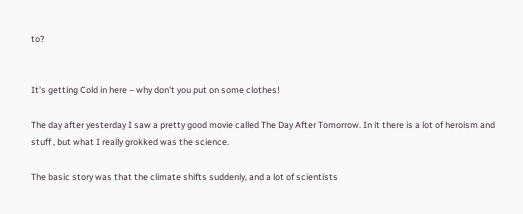to?


It's getting Cold in here – why don't you put on some clothes!

The day after yesterday I saw a pretty good movie called The Day After Tomorrow. In it there is a lot of heroism and stuff , but what I really grokked was the science.

The basic story was that the climate shifts suddenly, and a lot of scientists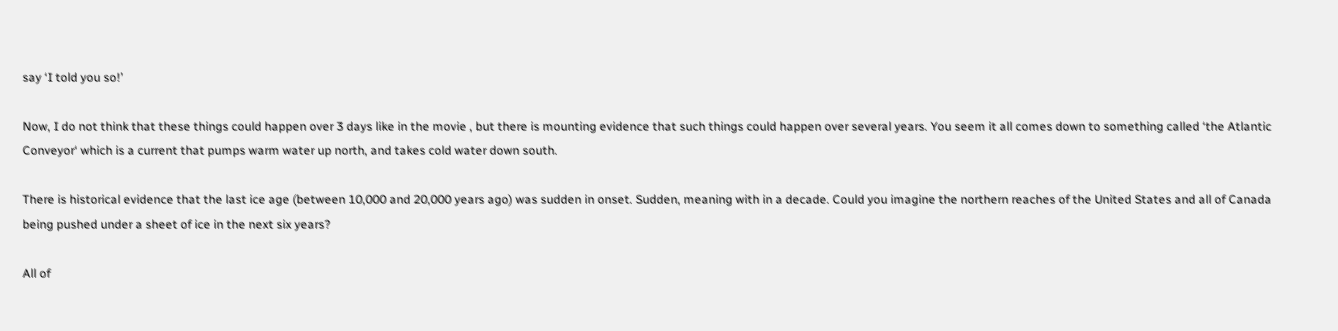say ‘I told you so!’

Now, I do not think that these things could happen over 3 days like in the movie , but there is mounting evidence that such things could happen over several years. You seem it all comes down to something called ‘the Atlantic Conveyor‘ which is a current that pumps warm water up north, and takes cold water down south.

There is historical evidence that the last ice age (between 10,000 and 20,000 years ago) was sudden in onset. Sudden, meaning with in a decade. Could you imagine the northern reaches of the United States and all of Canada being pushed under a sheet of ice in the next six years?

All of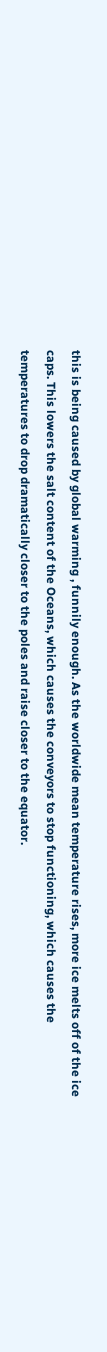this is being caused by global warming , funnily enough. As the worldwide mean temperature rises, more ice melts off of the ice caps. This lowers the salt content of the Oceans, which causes the conveyors to stop functioning, which causes the temperatures to drop dramatically closer to the poles and raise closer to the equator.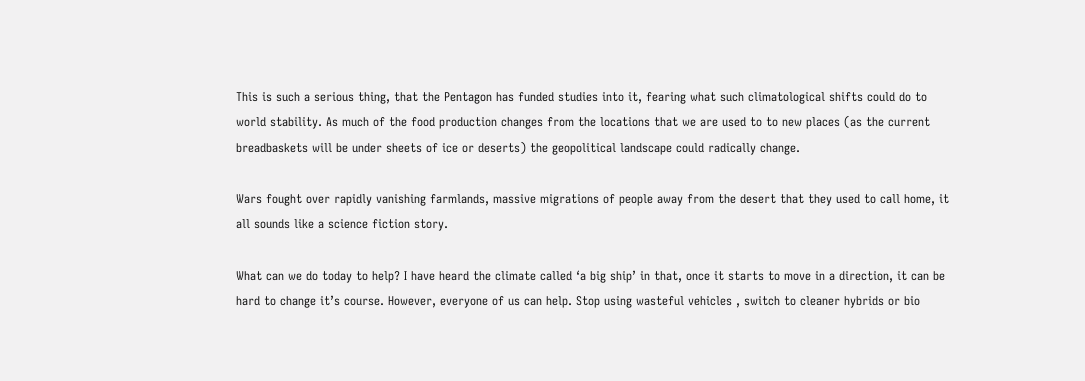This is such a serious thing, that the Pentagon has funded studies into it, fearing what such climatological shifts could do to world stability. As much of the food production changes from the locations that we are used to to new places (as the current breadbaskets will be under sheets of ice or deserts) the geopolitical landscape could radically change.

Wars fought over rapidly vanishing farmlands, massive migrations of people away from the desert that they used to call home, it all sounds like a science fiction story.

What can we do today to help? I have heard the climate called ‘a big ship’ in that, once it starts to move in a direction, it can be hard to change it’s course. However, everyone of us can help. Stop using wasteful vehicles , switch to cleaner hybrids or bio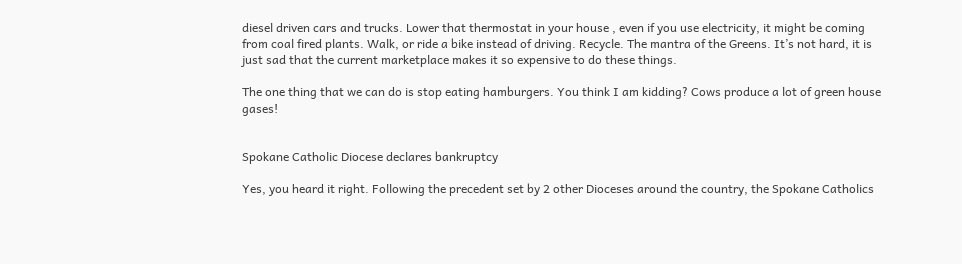diesel driven cars and trucks. Lower that thermostat in your house , even if you use electricity, it might be coming from coal fired plants. Walk, or ride a bike instead of driving. Recycle. The mantra of the Greens. It’s not hard, it is just sad that the current marketplace makes it so expensive to do these things.

The one thing that we can do is stop eating hamburgers. You think I am kidding? Cows produce a lot of green house gases!


Spokane Catholic Diocese declares bankruptcy

Yes, you heard it right. Following the precedent set by 2 other Dioceses around the country, the Spokane Catholics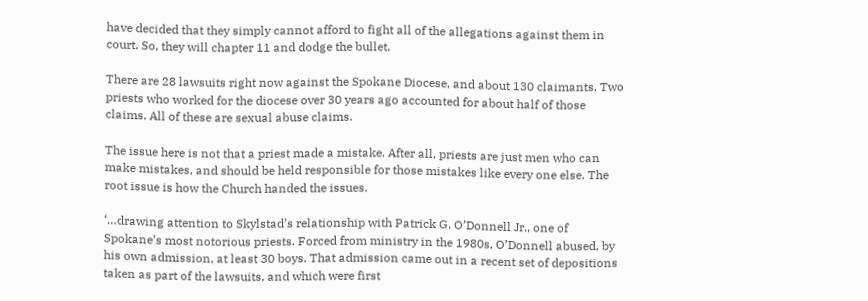have decided that they simply cannot afford to fight all of the allegations against them in court. So, they will chapter 11 and dodge the bullet.

There are 28 lawsuits right now against the Spokane Diocese, and about 130 claimants. Two priests who worked for the diocese over 30 years ago accounted for about half of those claims. All of these are sexual abuse claims.

The issue here is not that a priest made a mistake. After all, priests are just men who can make mistakes, and should be held responsible for those mistakes like every one else. The root issue is how the Church handed the issues.

‘…drawing attention to Skylstad’s relationship with Patrick G. O’Donnell Jr., one of Spokane’s most notorious priests. Forced from ministry in the 1980s, O’Donnell abused, by his own admission, at least 30 boys. That admission came out in a recent set of depositions taken as part of the lawsuits, and which were first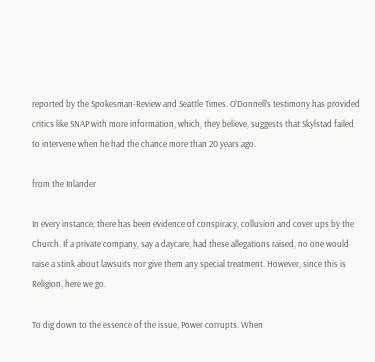reported by the Spokesman-Review and Seattle Times. O’Donnell’s testimony has provided critics like SNAP with more information, which, they believe, suggests that Skylstad failed to intervene when he had the chance more than 20 years ago.

from the Inlander

In every instance, there has been evidence of conspiracy, collusion and cover ups by the Church. If a private company, say a daycare, had these allegations raised, no one would raise a stink about lawsuits nor give them any special treatment. However, since this is Religion, here we go.

To dig down to the essence of the issue, Power corrupts. When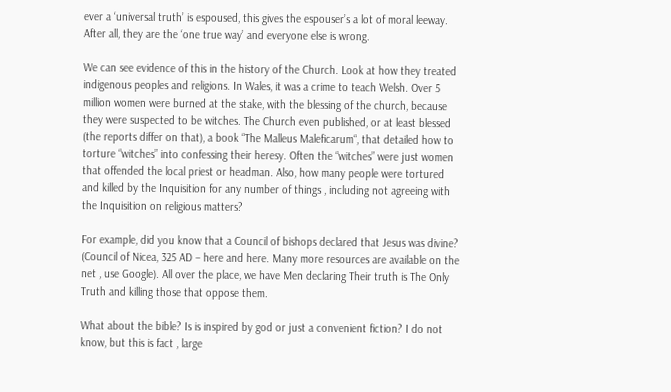ever a ‘universal truth’ is espoused, this gives the espouser’s a lot of moral leeway. After all, they are the ‘one true way’ and everyone else is wrong.

We can see evidence of this in the history of the Church. Look at how they treated indigenous peoples and religions. In Wales, it was a crime to teach Welsh. Over 5 million women were burned at the stake, with the blessing of the church, because they were suspected to be witches. The Church even published, or at least blessed (the reports differ on that), a book “The Malleus Maleficarum“, that detailed how to torture “witches” into confessing their heresy. Often the “witches” were just women that offended the local priest or headman. Also, how many people were tortured and killed by the Inquisition for any number of things , including not agreeing with the Inquisition on religious matters?

For example, did you know that a Council of bishops declared that Jesus was divine? (Council of Nicea, 325 AD – here and here. Many more resources are available on the net , use Google). All over the place, we have Men declaring Their truth is The Only Truth and killing those that oppose them.

What about the bible? Is is inspired by god or just a convenient fiction? I do not know, but this is fact , large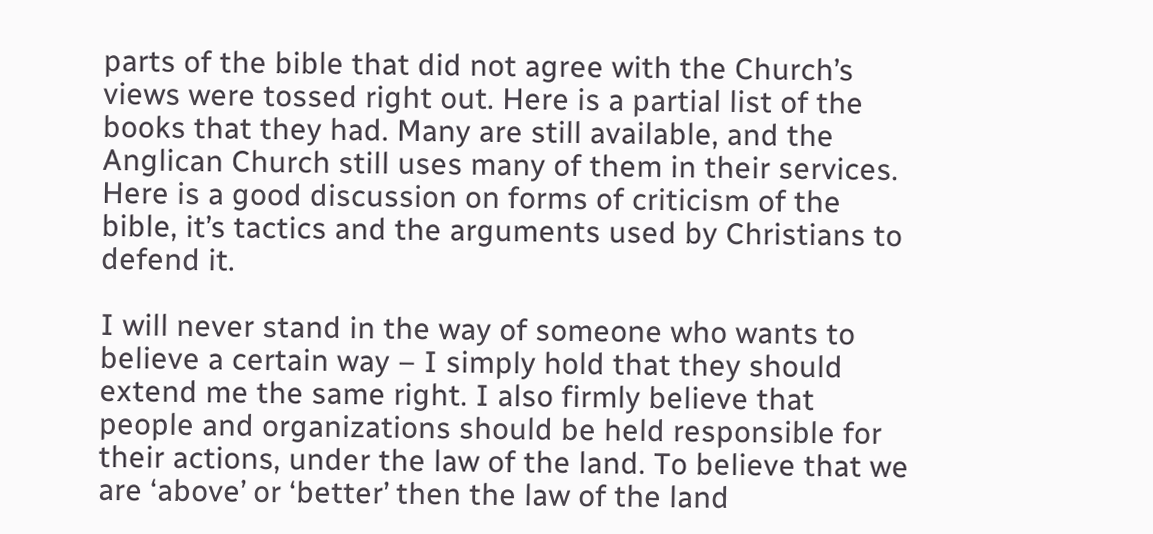parts of the bible that did not agree with the Church’s views were tossed right out. Here is a partial list of the books that they had. Many are still available, and the Anglican Church still uses many of them in their services. Here is a good discussion on forms of criticism of the bible, it’s tactics and the arguments used by Christians to defend it.

I will never stand in the way of someone who wants to believe a certain way – I simply hold that they should extend me the same right. I also firmly believe that people and organizations should be held responsible for their actions, under the law of the land. To believe that we are ‘above’ or ‘better’ then the law of the land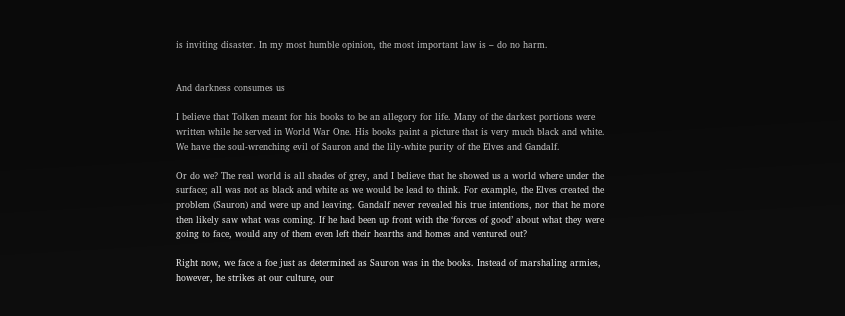is inviting disaster. In my most humble opinion, the most important law is – do no harm.


And darkness consumes us

I believe that Tolken meant for his books to be an allegory for life. Many of the darkest portions were written while he served in World War One. His books paint a picture that is very much black and white. We have the soul-wrenching evil of Sauron and the lily-white purity of the Elves and Gandalf.

Or do we? The real world is all shades of grey, and I believe that he showed us a world where under the surface; all was not as black and white as we would be lead to think. For example, the Elves created the problem (Sauron) and were up and leaving. Gandalf never revealed his true intentions, nor that he more then likely saw what was coming. If he had been up front with the ‘forces of good’ about what they were going to face, would any of them even left their hearths and homes and ventured out?

Right now, we face a foe just as determined as Sauron was in the books. Instead of marshaling armies, however, he strikes at our culture, our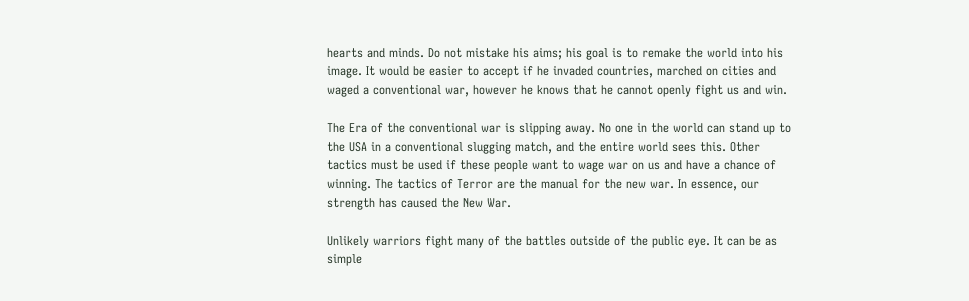hearts and minds. Do not mistake his aims; his goal is to remake the world into his image. It would be easier to accept if he invaded countries, marched on cities and waged a conventional war, however he knows that he cannot openly fight us and win.

The Era of the conventional war is slipping away. No one in the world can stand up to the USA in a conventional slugging match, and the entire world sees this. Other tactics must be used if these people want to wage war on us and have a chance of winning. The tactics of Terror are the manual for the new war. In essence, our strength has caused the New War.

Unlikely warriors fight many of the battles outside of the public eye. It can be as simple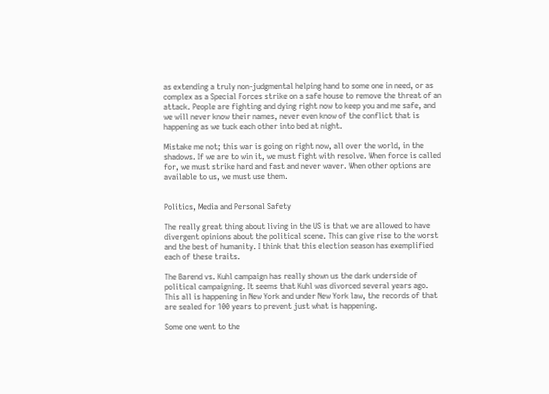as extending a truly non-judgmental helping hand to some one in need, or as complex as a Special Forces strike on a safe house to remove the threat of an attack. People are fighting and dying right now to keep you and me safe, and we will never know their names, never even know of the conflict that is happening as we tuck each other into bed at night.

Mistake me not; this war is going on right now, all over the world, in the shadows. If we are to win it, we must fight with resolve. When force is called for, we must strike hard and fast and never waver. When other options are available to us, we must use them.


Politics, Media and Personal Safety

The really great thing about living in the US is that we are allowed to have divergent opinions about the political scene. This can give rise to the worst and the best of humanity. I think that this election season has exemplified each of these traits.

The Barend vs. Kuhl campaign has really shown us the dark underside of political campaigning. It seems that Kuhl was divorced several years ago. This all is happening in New York and under New York law, the records of that are sealed for 100 years to prevent just what is happening.

Some one went to the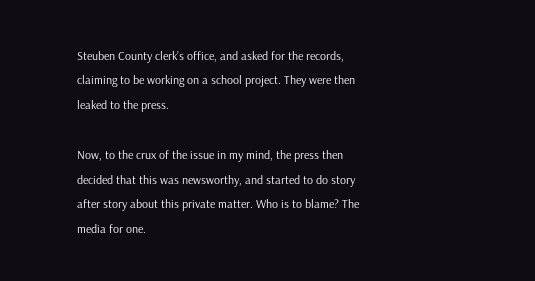Steuben County clerk’s office, and asked for the records, claiming to be working on a school project. They were then leaked to the press.

Now, to the crux of the issue in my mind, the press then decided that this was newsworthy, and started to do story after story about this private matter. Who is to blame? The media for one.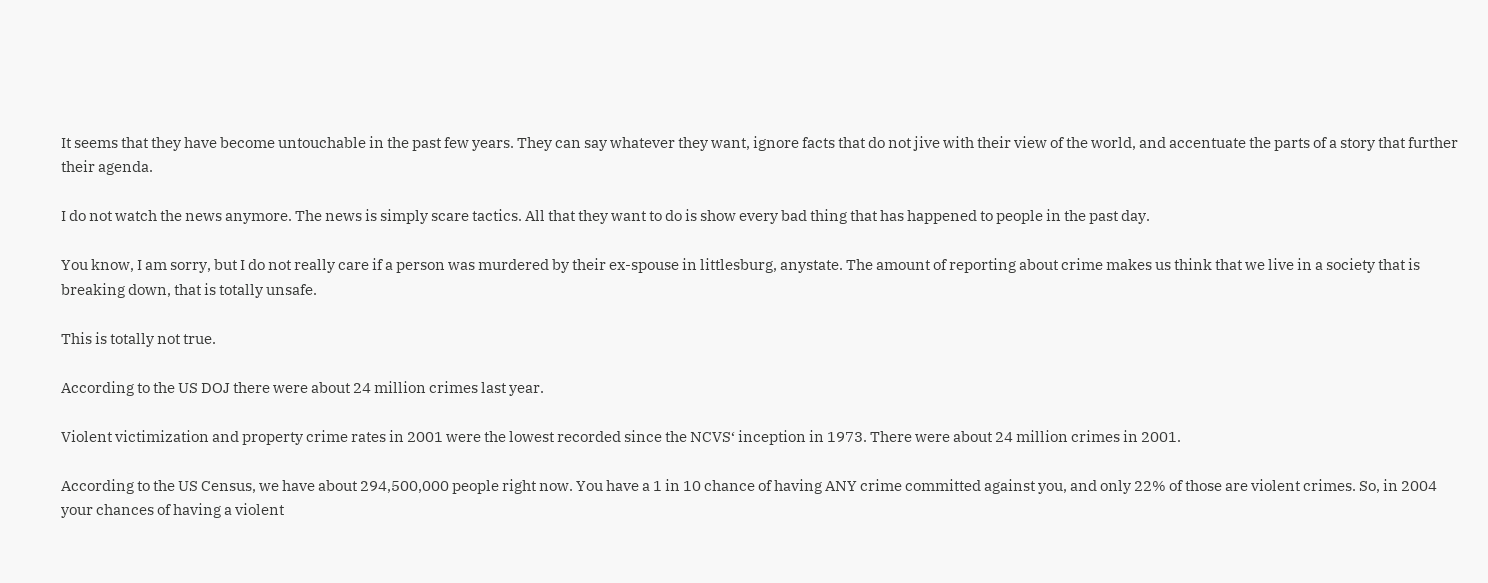It seems that they have become untouchable in the past few years. They can say whatever they want, ignore facts that do not jive with their view of the world, and accentuate the parts of a story that further their agenda.

I do not watch the news anymore. The news is simply scare tactics. All that they want to do is show every bad thing that has happened to people in the past day.

You know, I am sorry, but I do not really care if a person was murdered by their ex-spouse in littlesburg, anystate. The amount of reporting about crime makes us think that we live in a society that is breaking down, that is totally unsafe.

This is totally not true.

According to the US DOJ there were about 24 million crimes last year.

Violent victimization and property crime rates in 2001 were the lowest recorded since the NCVS‘ inception in 1973. There were about 24 million crimes in 2001.

According to the US Census, we have about 294,500,000 people right now. You have a 1 in 10 chance of having ANY crime committed against you, and only 22% of those are violent crimes. So, in 2004 your chances of having a violent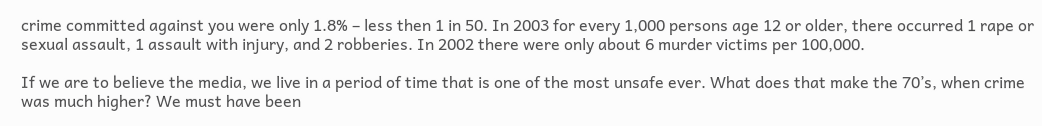crime committed against you were only 1.8% – less then 1 in 50. In 2003 for every 1,000 persons age 12 or older, there occurred 1 rape or sexual assault, 1 assault with injury, and 2 robberies. In 2002 there were only about 6 murder victims per 100,000.

If we are to believe the media, we live in a period of time that is one of the most unsafe ever. What does that make the 70’s, when crime was much higher? We must have been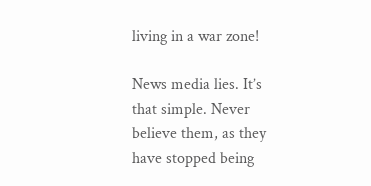living in a war zone!

News media lies. It’s that simple. Never believe them, as they have stopped being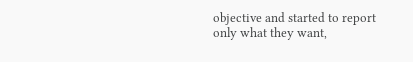objective and started to report only what they want,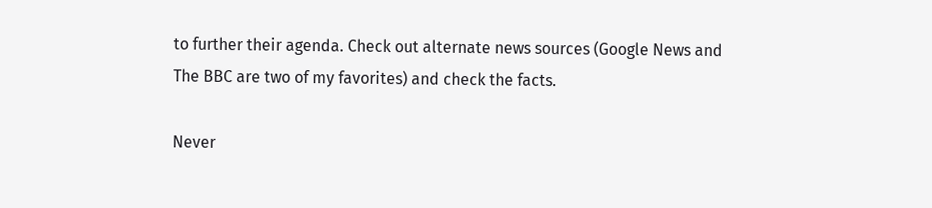to further their agenda. Check out alternate news sources (Google News and The BBC are two of my favorites) and check the facts.

Never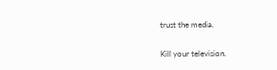trust the media.

Kill your television.